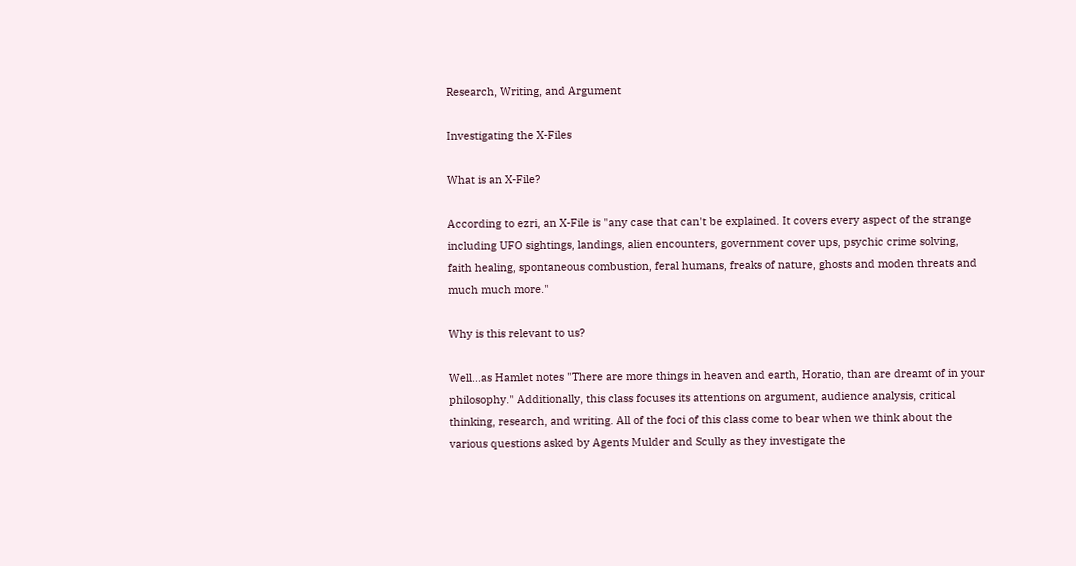Research, Writing, and Argument

Investigating the X-Files

What is an X-File?

According to ezri, an X-File is "any case that can't be explained. It covers every aspect of the strange including UFO sightings, landings, alien encounters, government cover ups, psychic crime solving, faith healing, spontaneous combustion, feral humans, freaks of nature, ghosts and moden threats and much much more."

Why is this relevant to us?

Well...as Hamlet notes "There are more things in heaven and earth, Horatio, than are dreamt of in your philosophy." Additionally, this class focuses its attentions on argument, audience analysis, critical thinking, research, and writing. All of the foci of this class come to bear when we think about the various questions asked by Agents Mulder and Scully as they investigate the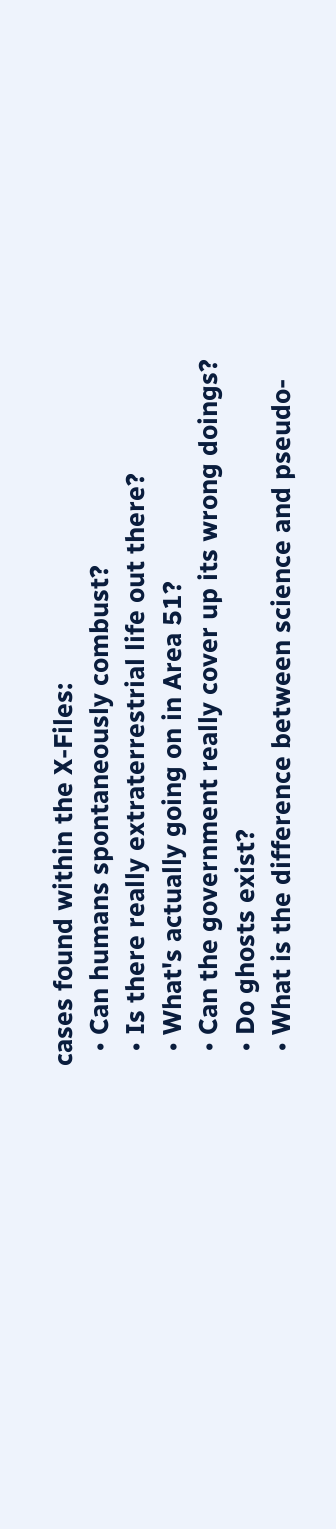cases found within the X-Files:
  • Can humans spontaneously combust?
  • Is there really extraterrestrial life out there?
  • What's actually going on in Area 51?
  • Can the government really cover up its wrong doings?
  • Do ghosts exist?
  • What is the difference between science and pseudo-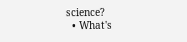science?
  • What's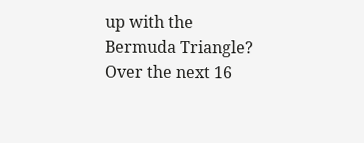up with the Bermuda Triangle?
Over the next 16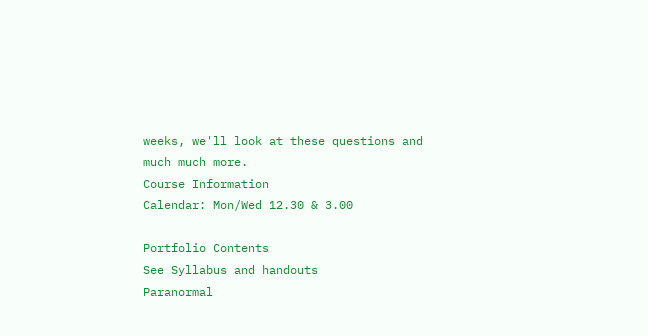weeks, we'll look at these questions and much much more.
Course Information
Calendar: Mon/Wed 12.30 & 3.00

Portfolio Contents
See Syllabus and handouts
Paranormal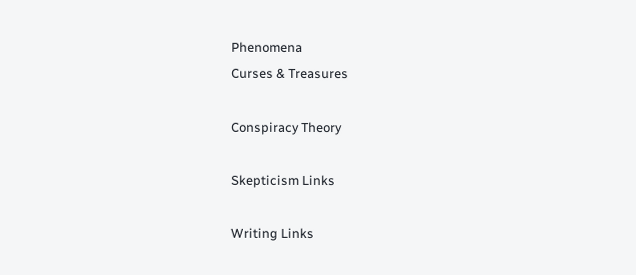Phenomena
Curses & Treasures

Conspiracy Theory

Skepticism Links

Writing Links